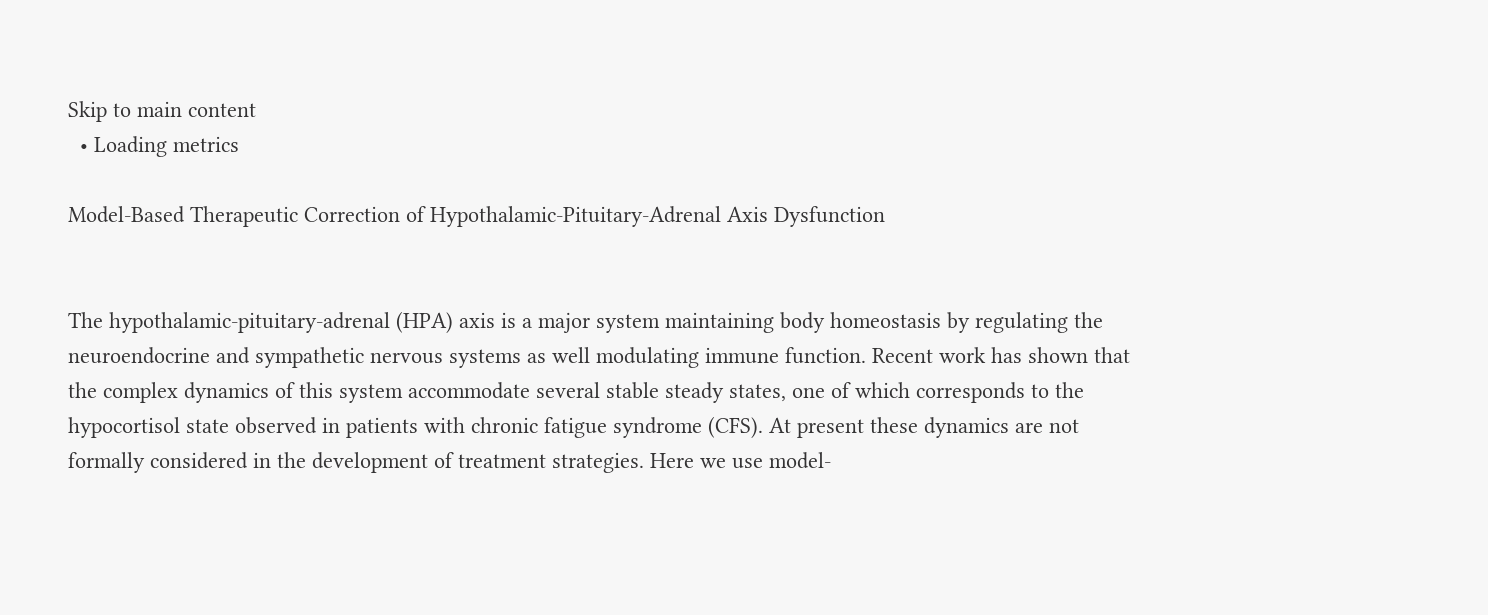Skip to main content
  • Loading metrics

Model-Based Therapeutic Correction of Hypothalamic-Pituitary-Adrenal Axis Dysfunction


The hypothalamic-pituitary-adrenal (HPA) axis is a major system maintaining body homeostasis by regulating the neuroendocrine and sympathetic nervous systems as well modulating immune function. Recent work has shown that the complex dynamics of this system accommodate several stable steady states, one of which corresponds to the hypocortisol state observed in patients with chronic fatigue syndrome (CFS). At present these dynamics are not formally considered in the development of treatment strategies. Here we use model-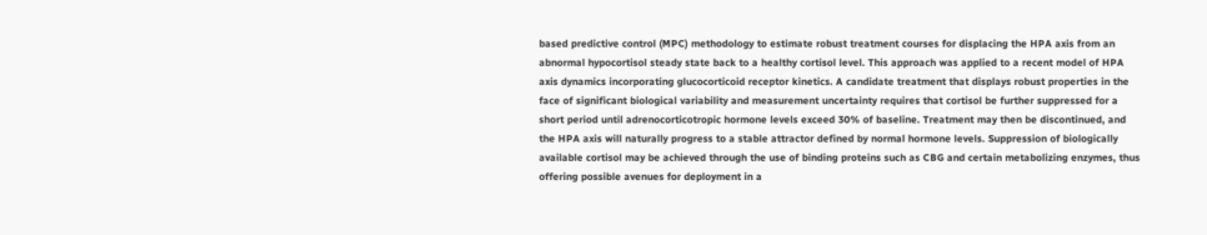based predictive control (MPC) methodology to estimate robust treatment courses for displacing the HPA axis from an abnormal hypocortisol steady state back to a healthy cortisol level. This approach was applied to a recent model of HPA axis dynamics incorporating glucocorticoid receptor kinetics. A candidate treatment that displays robust properties in the face of significant biological variability and measurement uncertainty requires that cortisol be further suppressed for a short period until adrenocorticotropic hormone levels exceed 30% of baseline. Treatment may then be discontinued, and the HPA axis will naturally progress to a stable attractor defined by normal hormone levels. Suppression of biologically available cortisol may be achieved through the use of binding proteins such as CBG and certain metabolizing enzymes, thus offering possible avenues for deployment in a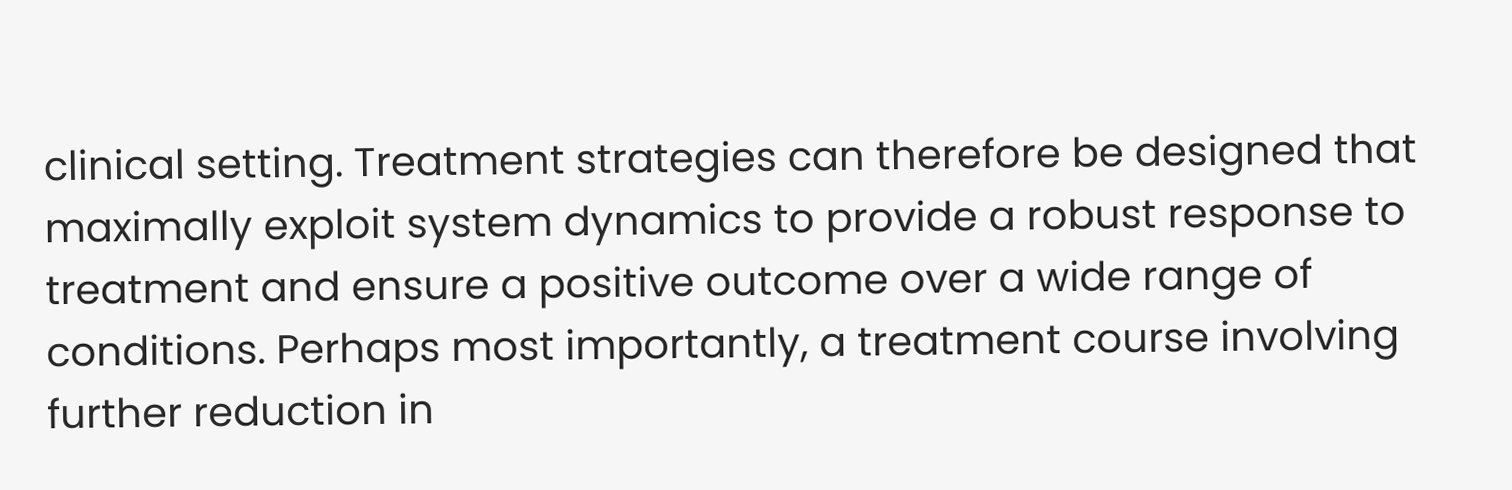clinical setting. Treatment strategies can therefore be designed that maximally exploit system dynamics to provide a robust response to treatment and ensure a positive outcome over a wide range of conditions. Perhaps most importantly, a treatment course involving further reduction in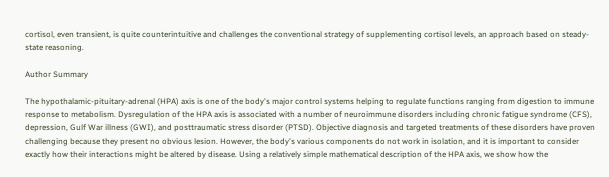cortisol, even transient, is quite counterintuitive and challenges the conventional strategy of supplementing cortisol levels, an approach based on steady-state reasoning.

Author Summary

The hypothalamic-pituitary-adrenal (HPA) axis is one of the body's major control systems helping to regulate functions ranging from digestion to immune response to metabolism. Dysregulation of the HPA axis is associated with a number of neuroimmune disorders including chronic fatigue syndrome (CFS), depression, Gulf War illness (GWI), and posttraumatic stress disorder (PTSD). Objective diagnosis and targeted treatments of these disorders have proven challenging because they present no obvious lesion. However, the body's various components do not work in isolation, and it is important to consider exactly how their interactions might be altered by disease. Using a relatively simple mathematical description of the HPA axis, we show how the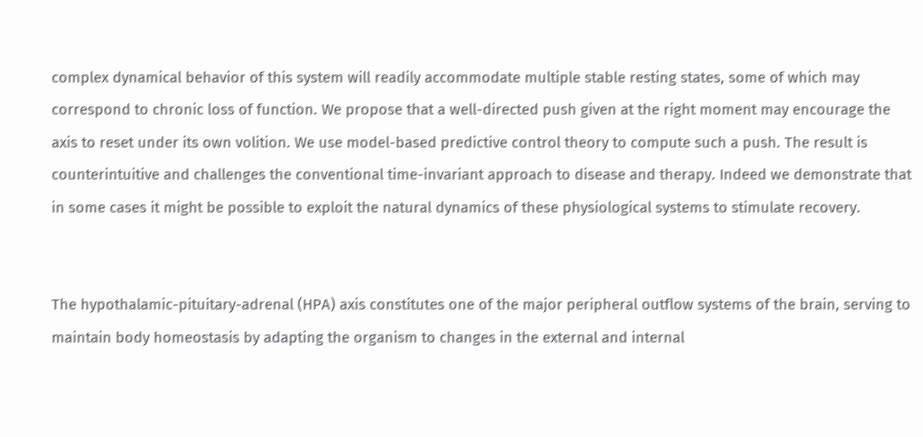complex dynamical behavior of this system will readily accommodate multiple stable resting states, some of which may correspond to chronic loss of function. We propose that a well-directed push given at the right moment may encourage the axis to reset under its own volition. We use model-based predictive control theory to compute such a push. The result is counterintuitive and challenges the conventional time-invariant approach to disease and therapy. Indeed we demonstrate that in some cases it might be possible to exploit the natural dynamics of these physiological systems to stimulate recovery.


The hypothalamic-pituitary-adrenal (HPA) axis constitutes one of the major peripheral outflow systems of the brain, serving to maintain body homeostasis by adapting the organism to changes in the external and internal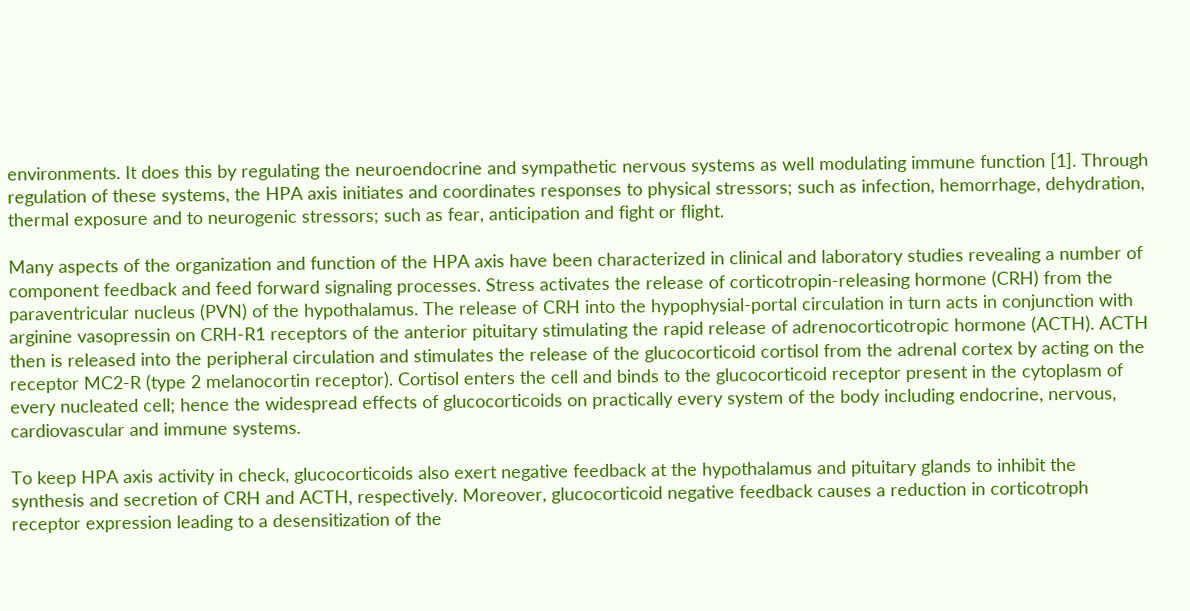environments. It does this by regulating the neuroendocrine and sympathetic nervous systems as well modulating immune function [1]. Through regulation of these systems, the HPA axis initiates and coordinates responses to physical stressors; such as infection, hemorrhage, dehydration, thermal exposure and to neurogenic stressors; such as fear, anticipation and fight or flight.

Many aspects of the organization and function of the HPA axis have been characterized in clinical and laboratory studies revealing a number of component feedback and feed forward signaling processes. Stress activates the release of corticotropin-releasing hormone (CRH) from the paraventricular nucleus (PVN) of the hypothalamus. The release of CRH into the hypophysial-portal circulation in turn acts in conjunction with arginine vasopressin on CRH-R1 receptors of the anterior pituitary stimulating the rapid release of adrenocorticotropic hormone (ACTH). ACTH then is released into the peripheral circulation and stimulates the release of the glucocorticoid cortisol from the adrenal cortex by acting on the receptor MC2-R (type 2 melanocortin receptor). Cortisol enters the cell and binds to the glucocorticoid receptor present in the cytoplasm of every nucleated cell; hence the widespread effects of glucocorticoids on practically every system of the body including endocrine, nervous, cardiovascular and immune systems.

To keep HPA axis activity in check, glucocorticoids also exert negative feedback at the hypothalamus and pituitary glands to inhibit the synthesis and secretion of CRH and ACTH, respectively. Moreover, glucocorticoid negative feedback causes a reduction in corticotroph receptor expression leading to a desensitization of the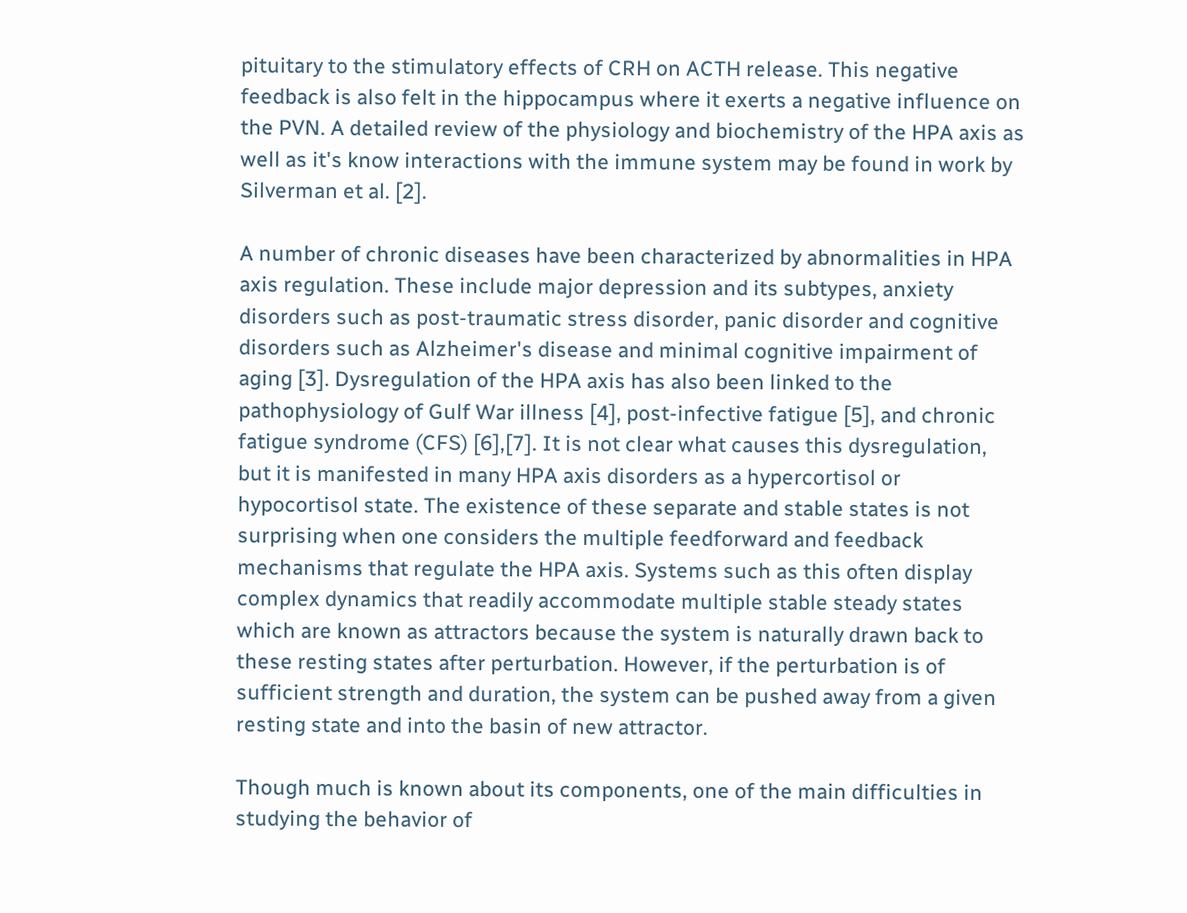pituitary to the stimulatory effects of CRH on ACTH release. This negative feedback is also felt in the hippocampus where it exerts a negative influence on the PVN. A detailed review of the physiology and biochemistry of the HPA axis as well as it's know interactions with the immune system may be found in work by Silverman et al. [2].

A number of chronic diseases have been characterized by abnormalities in HPA axis regulation. These include major depression and its subtypes, anxiety disorders such as post-traumatic stress disorder, panic disorder and cognitive disorders such as Alzheimer's disease and minimal cognitive impairment of aging [3]. Dysregulation of the HPA axis has also been linked to the pathophysiology of Gulf War illness [4], post-infective fatigue [5], and chronic fatigue syndrome (CFS) [6],[7]. It is not clear what causes this dysregulation, but it is manifested in many HPA axis disorders as a hypercortisol or hypocortisol state. The existence of these separate and stable states is not surprising when one considers the multiple feedforward and feedback mechanisms that regulate the HPA axis. Systems such as this often display complex dynamics that readily accommodate multiple stable steady states which are known as attractors because the system is naturally drawn back to these resting states after perturbation. However, if the perturbation is of sufficient strength and duration, the system can be pushed away from a given resting state and into the basin of new attractor.

Though much is known about its components, one of the main difficulties in studying the behavior of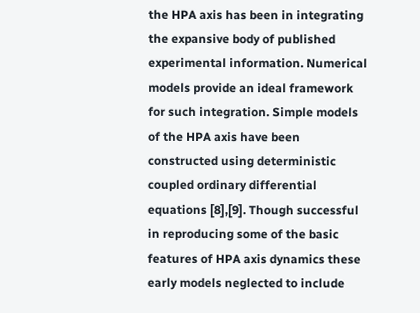the HPA axis has been in integrating the expansive body of published experimental information. Numerical models provide an ideal framework for such integration. Simple models of the HPA axis have been constructed using deterministic coupled ordinary differential equations [8],[9]. Though successful in reproducing some of the basic features of HPA axis dynamics these early models neglected to include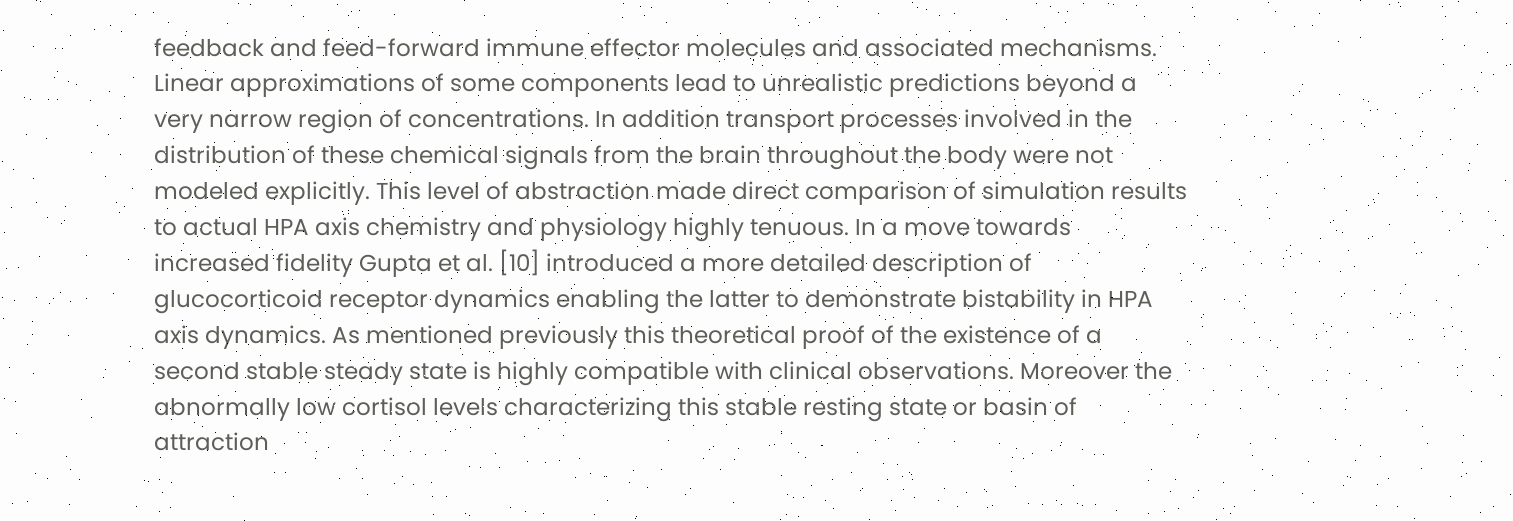feedback and feed-forward immune effector molecules and associated mechanisms. Linear approximations of some components lead to unrealistic predictions beyond a very narrow region of concentrations. In addition transport processes involved in the distribution of these chemical signals from the brain throughout the body were not modeled explicitly. This level of abstraction made direct comparison of simulation results to actual HPA axis chemistry and physiology highly tenuous. In a move towards increased fidelity Gupta et al. [10] introduced a more detailed description of glucocorticoid receptor dynamics enabling the latter to demonstrate bistability in HPA axis dynamics. As mentioned previously this theoretical proof of the existence of a second stable steady state is highly compatible with clinical observations. Moreover the abnormally low cortisol levels characterizing this stable resting state or basin of attraction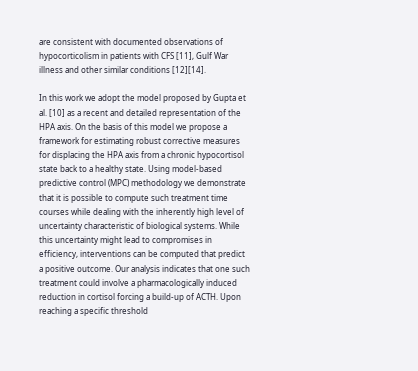are consistent with documented observations of hypocorticolism in patients with CFS [11], Gulf War illness and other similar conditions [12][14].

In this work we adopt the model proposed by Gupta et al. [10] as a recent and detailed representation of the HPA axis. On the basis of this model we propose a framework for estimating robust corrective measures for displacing the HPA axis from a chronic hypocortisol state back to a healthy state. Using model-based predictive control (MPC) methodology we demonstrate that it is possible to compute such treatment time courses while dealing with the inherently high level of uncertainty characteristic of biological systems. While this uncertainty might lead to compromises in efficiency, interventions can be computed that predict a positive outcome. Our analysis indicates that one such treatment could involve a pharmacologically induced reduction in cortisol forcing a build-up of ACTH. Upon reaching a specific threshold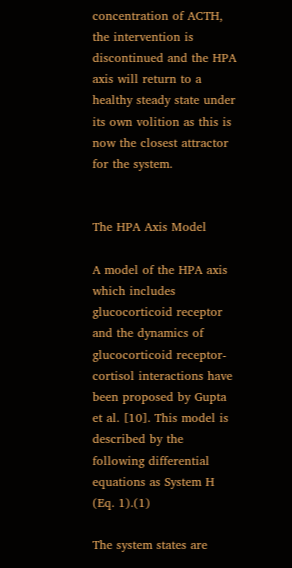concentration of ACTH, the intervention is discontinued and the HPA axis will return to a healthy steady state under its own volition as this is now the closest attractor for the system.


The HPA Axis Model

A model of the HPA axis which includes glucocorticoid receptor and the dynamics of glucocorticoid receptor-cortisol interactions have been proposed by Gupta et al. [10]. This model is described by the following differential equations as System H (Eq. 1).(1)

The system states are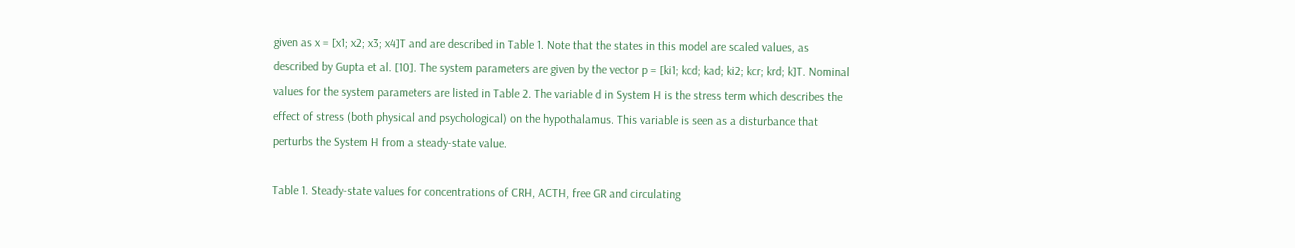given as x = [x1; x2; x3; x4]T and are described in Table 1. Note that the states in this model are scaled values, as described by Gupta et al. [10]. The system parameters are given by the vector p = [ki1; kcd; kad; ki2; kcr; krd; k]T. Nominal values for the system parameters are listed in Table 2. The variable d in System H is the stress term which describes the effect of stress (both physical and psychological) on the hypothalamus. This variable is seen as a disturbance that perturbs the System H from a steady-state value.

Table 1. Steady-state values for concentrations of CRH, ACTH, free GR and circulating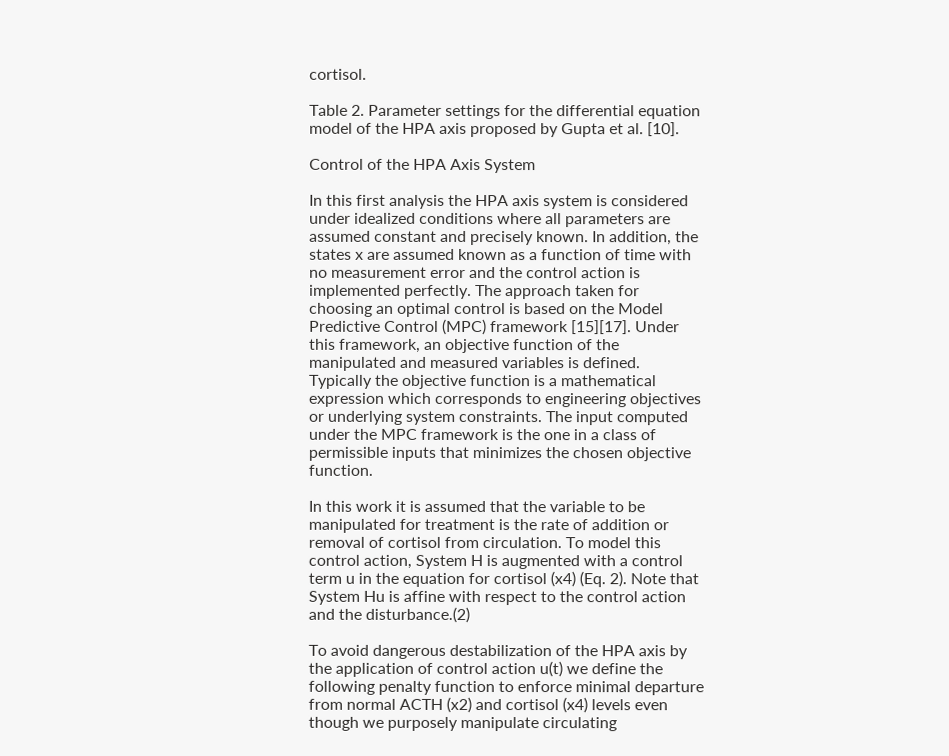cortisol.

Table 2. Parameter settings for the differential equation model of the HPA axis proposed by Gupta et al. [10].

Control of the HPA Axis System

In this first analysis the HPA axis system is considered under idealized conditions where all parameters are assumed constant and precisely known. In addition, the states x are assumed known as a function of time with no measurement error and the control action is implemented perfectly. The approach taken for choosing an optimal control is based on the Model Predictive Control (MPC) framework [15][17]. Under this framework, an objective function of the manipulated and measured variables is defined. Typically the objective function is a mathematical expression which corresponds to engineering objectives or underlying system constraints. The input computed under the MPC framework is the one in a class of permissible inputs that minimizes the chosen objective function.

In this work it is assumed that the variable to be manipulated for treatment is the rate of addition or removal of cortisol from circulation. To model this control action, System H is augmented with a control term u in the equation for cortisol (x4) (Eq. 2). Note that System Hu is affine with respect to the control action and the disturbance.(2)

To avoid dangerous destabilization of the HPA axis by the application of control action u(t) we define the following penalty function to enforce minimal departure from normal ACTH (x2) and cortisol (x4) levels even though we purposely manipulate circulating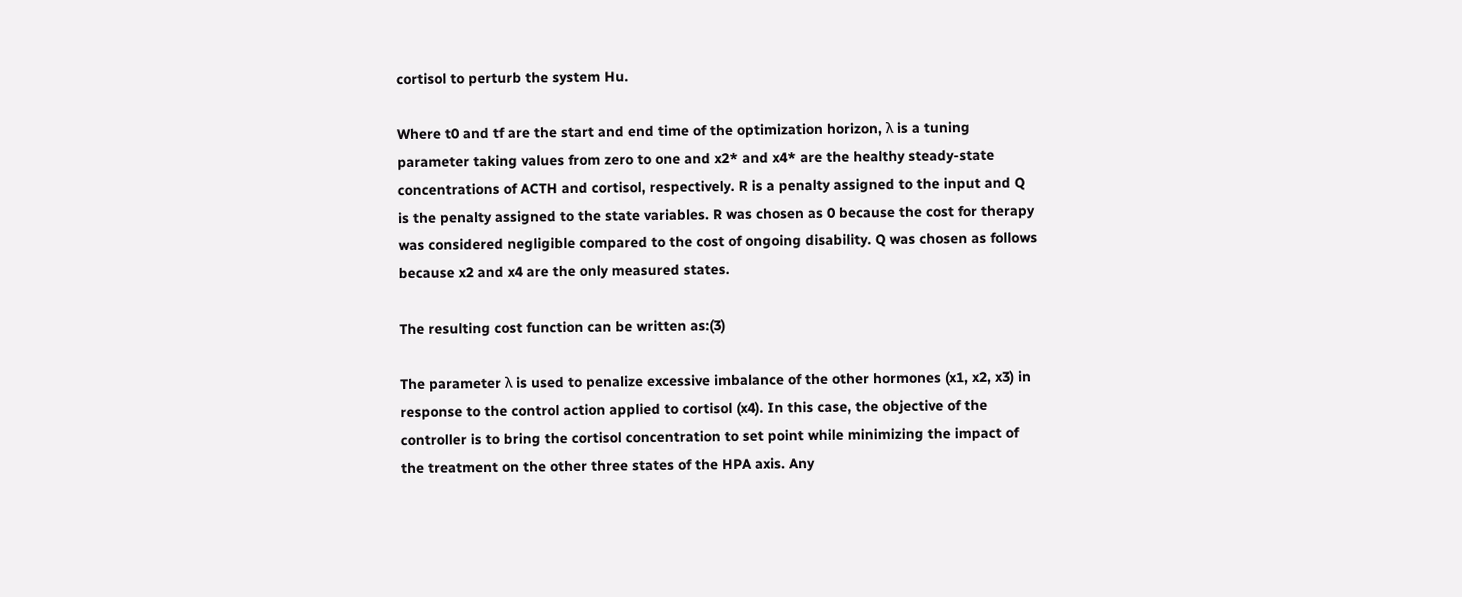cortisol to perturb the system Hu.

Where t0 and tf are the start and end time of the optimization horizon, λ is a tuning parameter taking values from zero to one and x2* and x4* are the healthy steady-state concentrations of ACTH and cortisol, respectively. R is a penalty assigned to the input and Q is the penalty assigned to the state variables. R was chosen as 0 because the cost for therapy was considered negligible compared to the cost of ongoing disability. Q was chosen as follows because x2 and x4 are the only measured states.

The resulting cost function can be written as:(3)

The parameter λ is used to penalize excessive imbalance of the other hormones (x1, x2, x3) in response to the control action applied to cortisol (x4). In this case, the objective of the controller is to bring the cortisol concentration to set point while minimizing the impact of the treatment on the other three states of the HPA axis. Any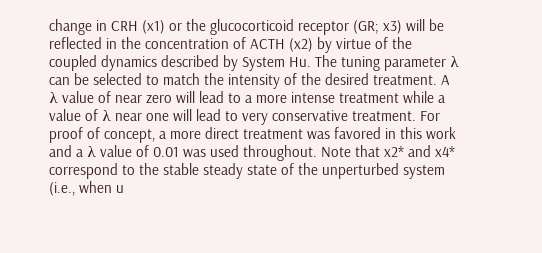change in CRH (x1) or the glucocorticoid receptor (GR; x3) will be reflected in the concentration of ACTH (x2) by virtue of the coupled dynamics described by System Hu. The tuning parameter λ can be selected to match the intensity of the desired treatment. A λ value of near zero will lead to a more intense treatment while a value of λ near one will lead to very conservative treatment. For proof of concept, a more direct treatment was favored in this work and a λ value of 0.01 was used throughout. Note that x2* and x4* correspond to the stable steady state of the unperturbed system (i.e., when u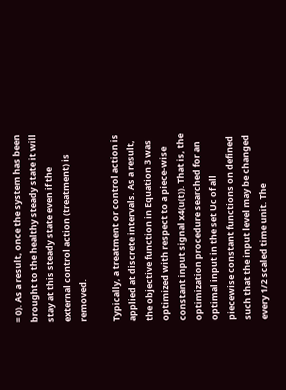= 0). As a result, once the system has been brought to the healthy steady state it will stay at this steady state even if the external control action (treatment) is removed.

Typically, a treatment or control action is applied at discrete intervals. As a result, the objective function in Equation 3 was optimized with respect to a piece-wise constant input signal x4(u(t)). That is, the optimization procedure searched for an optimal input in the set Uc of all piecewise constant functions on defined such that the input level may be changed every 1/2 scaled time unit. The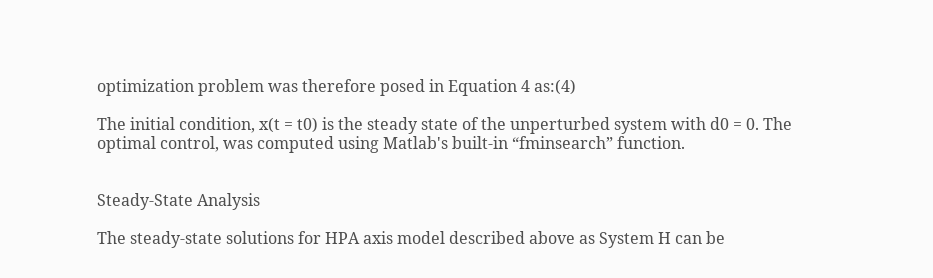optimization problem was therefore posed in Equation 4 as:(4)

The initial condition, x(t = t0) is the steady state of the unperturbed system with d0 = 0. The optimal control, was computed using Matlab's built-in “fminsearch” function.


Steady-State Analysis

The steady-state solutions for HPA axis model described above as System H can be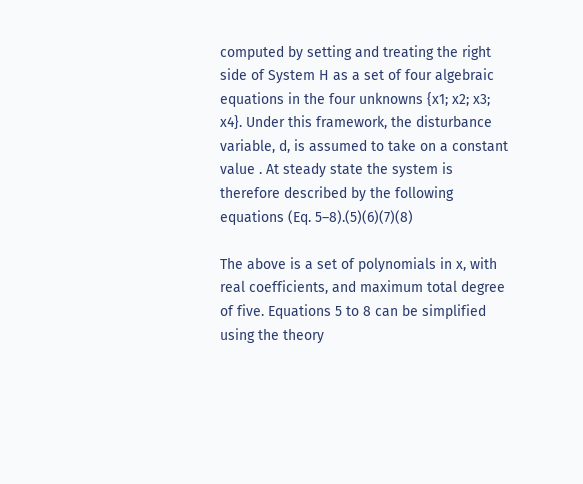computed by setting and treating the right side of System H as a set of four algebraic equations in the four unknowns {x1; x2; x3; x4}. Under this framework, the disturbance variable, d, is assumed to take on a constant value . At steady state the system is therefore described by the following equations (Eq. 5–8).(5)(6)(7)(8)

The above is a set of polynomials in x, with real coefficients, and maximum total degree of five. Equations 5 to 8 can be simplified using the theory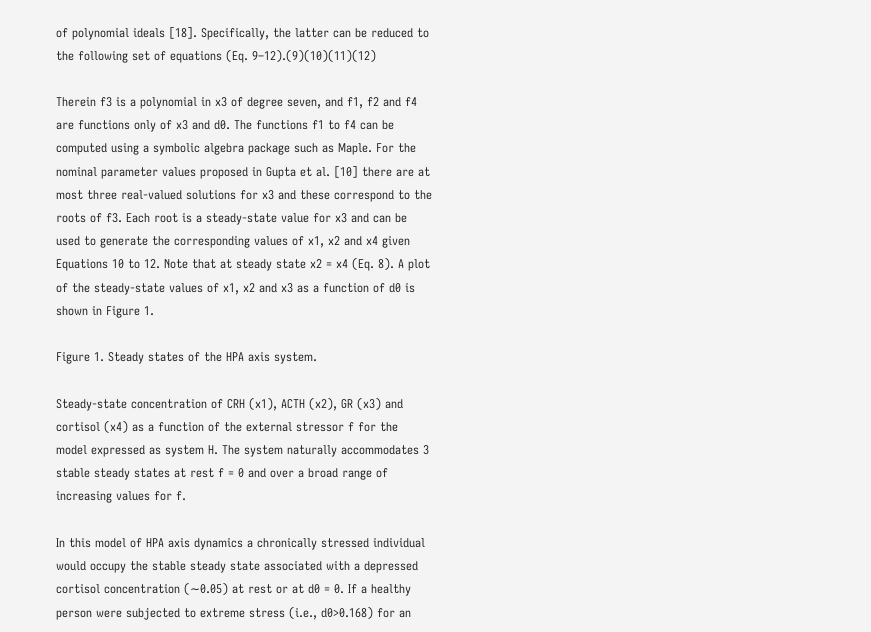of polynomial ideals [18]. Specifically, the latter can be reduced to the following set of equations (Eq. 9–12).(9)(10)(11)(12)

Therein f3 is a polynomial in x3 of degree seven, and f1, f2 and f4 are functions only of x3 and d0. The functions f1 to f4 can be computed using a symbolic algebra package such as Maple. For the nominal parameter values proposed in Gupta et al. [10] there are at most three real-valued solutions for x3 and these correspond to the roots of f3. Each root is a steady-state value for x3 and can be used to generate the corresponding values of x1, x2 and x4 given Equations 10 to 12. Note that at steady state x2 = x4 (Eq. 8). A plot of the steady-state values of x1, x2 and x3 as a function of d0 is shown in Figure 1.

Figure 1. Steady states of the HPA axis system.

Steady-state concentration of CRH (x1), ACTH (x2), GR (x3) and cortisol (x4) as a function of the external stressor f for the model expressed as system H. The system naturally accommodates 3 stable steady states at rest f = 0 and over a broad range of increasing values for f.

In this model of HPA axis dynamics a chronically stressed individual would occupy the stable steady state associated with a depressed cortisol concentration (∼0.05) at rest or at d0 = 0. If a healthy person were subjected to extreme stress (i.e., d0>0.168) for an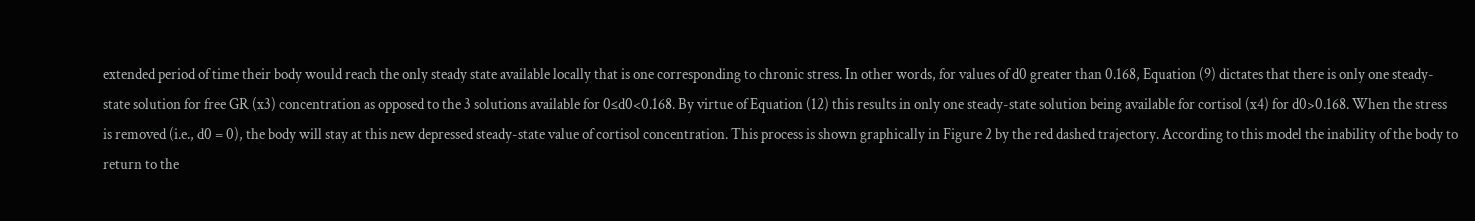extended period of time their body would reach the only steady state available locally that is one corresponding to chronic stress. In other words, for values of d0 greater than 0.168, Equation (9) dictates that there is only one steady-state solution for free GR (x3) concentration as opposed to the 3 solutions available for 0≤d0<0.168. By virtue of Equation (12) this results in only one steady-state solution being available for cortisol (x4) for d0>0.168. When the stress is removed (i.e., d0 = 0), the body will stay at this new depressed steady-state value of cortisol concentration. This process is shown graphically in Figure 2 by the red dashed trajectory. According to this model the inability of the body to return to the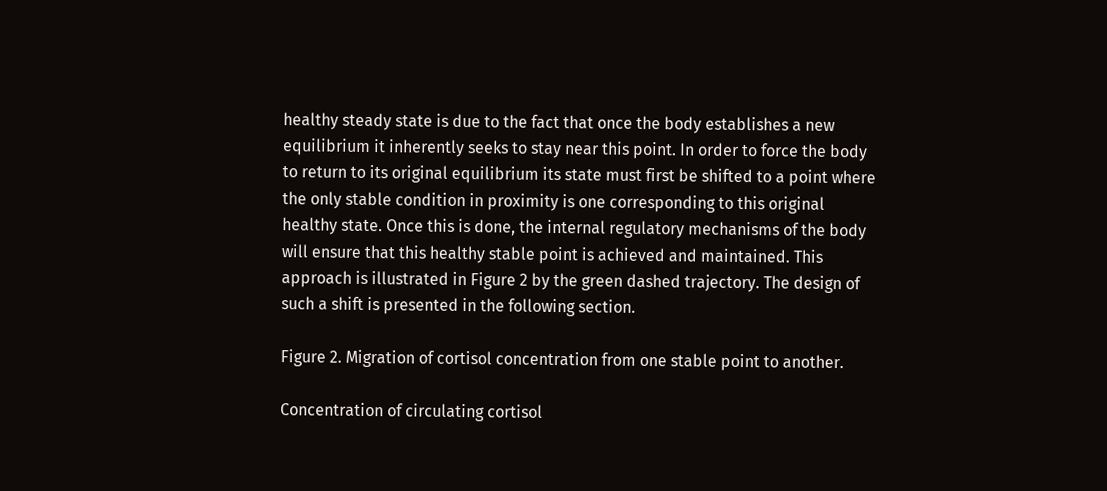healthy steady state is due to the fact that once the body establishes a new equilibrium it inherently seeks to stay near this point. In order to force the body to return to its original equilibrium its state must first be shifted to a point where the only stable condition in proximity is one corresponding to this original healthy state. Once this is done, the internal regulatory mechanisms of the body will ensure that this healthy stable point is achieved and maintained. This approach is illustrated in Figure 2 by the green dashed trajectory. The design of such a shift is presented in the following section.

Figure 2. Migration of cortisol concentration from one stable point to another.

Concentration of circulating cortisol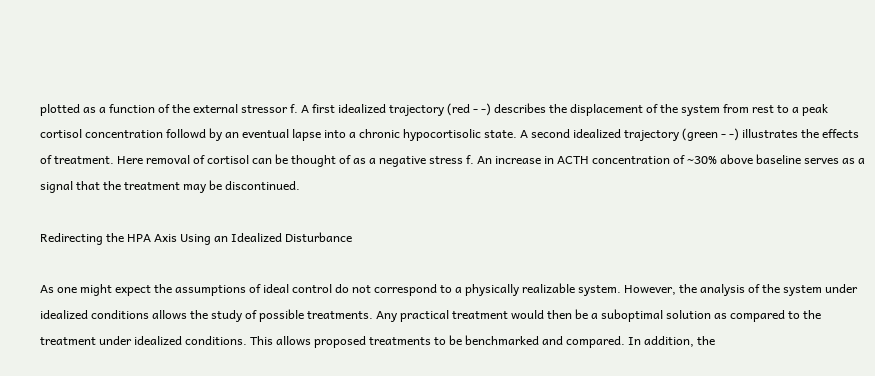plotted as a function of the external stressor f. A first idealized trajectory (red - -) describes the displacement of the system from rest to a peak cortisol concentration followd by an eventual lapse into a chronic hypocortisolic state. A second idealized trajectory (green - -) illustrates the effects of treatment. Here removal of cortisol can be thought of as a negative stress f. An increase in ACTH concentration of ∼30% above baseline serves as a signal that the treatment may be discontinued.

Redirecting the HPA Axis Using an Idealized Disturbance

As one might expect the assumptions of ideal control do not correspond to a physically realizable system. However, the analysis of the system under idealized conditions allows the study of possible treatments. Any practical treatment would then be a suboptimal solution as compared to the treatment under idealized conditions. This allows proposed treatments to be benchmarked and compared. In addition, the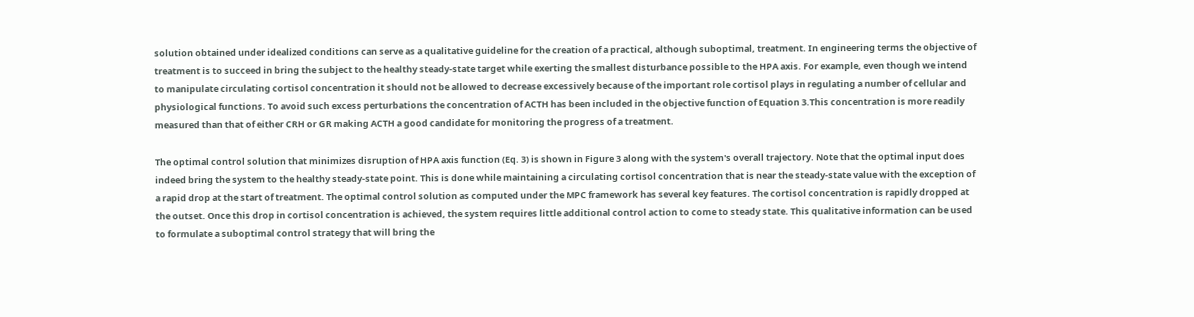solution obtained under idealized conditions can serve as a qualitative guideline for the creation of a practical, although suboptimal, treatment. In engineering terms the objective of treatment is to succeed in bring the subject to the healthy steady-state target while exerting the smallest disturbance possible to the HPA axis. For example, even though we intend to manipulate circulating cortisol concentration it should not be allowed to decrease excessively because of the important role cortisol plays in regulating a number of cellular and physiological functions. To avoid such excess perturbations the concentration of ACTH has been included in the objective function of Equation 3.This concentration is more readily measured than that of either CRH or GR making ACTH a good candidate for monitoring the progress of a treatment.

The optimal control solution that minimizes disruption of HPA axis function (Eq. 3) is shown in Figure 3 along with the system's overall trajectory. Note that the optimal input does indeed bring the system to the healthy steady-state point. This is done while maintaining a circulating cortisol concentration that is near the steady-state value with the exception of a rapid drop at the start of treatment. The optimal control solution as computed under the MPC framework has several key features. The cortisol concentration is rapidly dropped at the outset. Once this drop in cortisol concentration is achieved, the system requires little additional control action to come to steady state. This qualitative information can be used to formulate a suboptimal control strategy that will bring the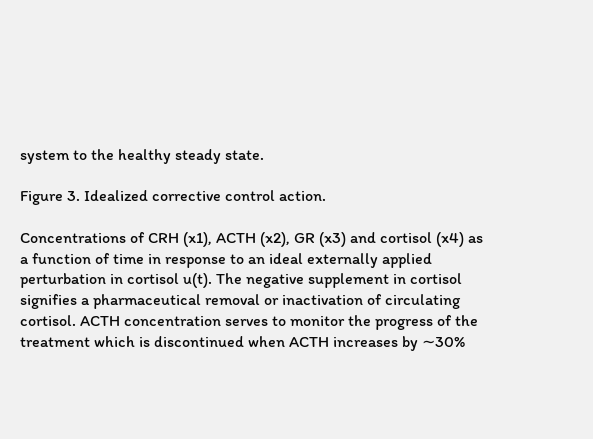system to the healthy steady state.

Figure 3. Idealized corrective control action.

Concentrations of CRH (x1), ACTH (x2), GR (x3) and cortisol (x4) as a function of time in response to an ideal externally applied perturbation in cortisol u(t). The negative supplement in cortisol signifies a pharmaceutical removal or inactivation of circulating cortisol. ACTH concentration serves to monitor the progress of the treatment which is discontinued when ACTH increases by ∼30%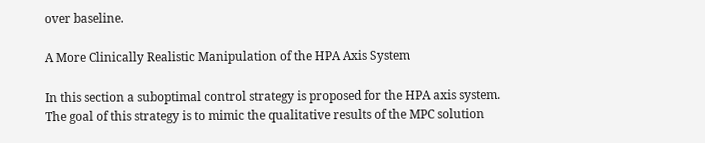over baseline.

A More Clinically Realistic Manipulation of the HPA Axis System

In this section a suboptimal control strategy is proposed for the HPA axis system. The goal of this strategy is to mimic the qualitative results of the MPC solution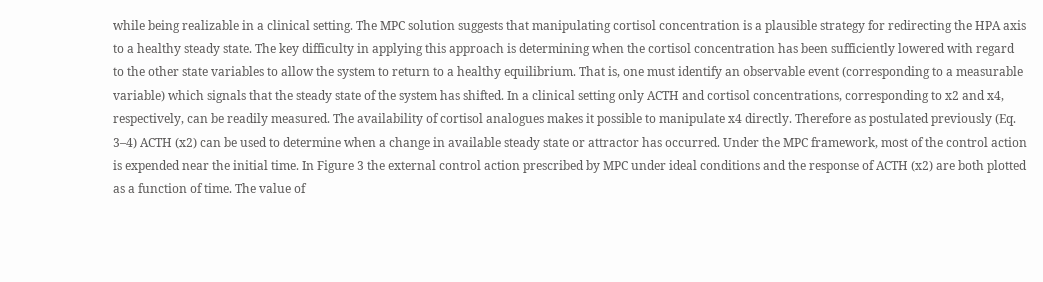while being realizable in a clinical setting. The MPC solution suggests that manipulating cortisol concentration is a plausible strategy for redirecting the HPA axis to a healthy steady state. The key difficulty in applying this approach is determining when the cortisol concentration has been sufficiently lowered with regard to the other state variables to allow the system to return to a healthy equilibrium. That is, one must identify an observable event (corresponding to a measurable variable) which signals that the steady state of the system has shifted. In a clinical setting only ACTH and cortisol concentrations, corresponding to x2 and x4, respectively, can be readily measured. The availability of cortisol analogues makes it possible to manipulate x4 directly. Therefore as postulated previously (Eq. 3–4) ACTH (x2) can be used to determine when a change in available steady state or attractor has occurred. Under the MPC framework, most of the control action is expended near the initial time. In Figure 3 the external control action prescribed by MPC under ideal conditions and the response of ACTH (x2) are both plotted as a function of time. The value of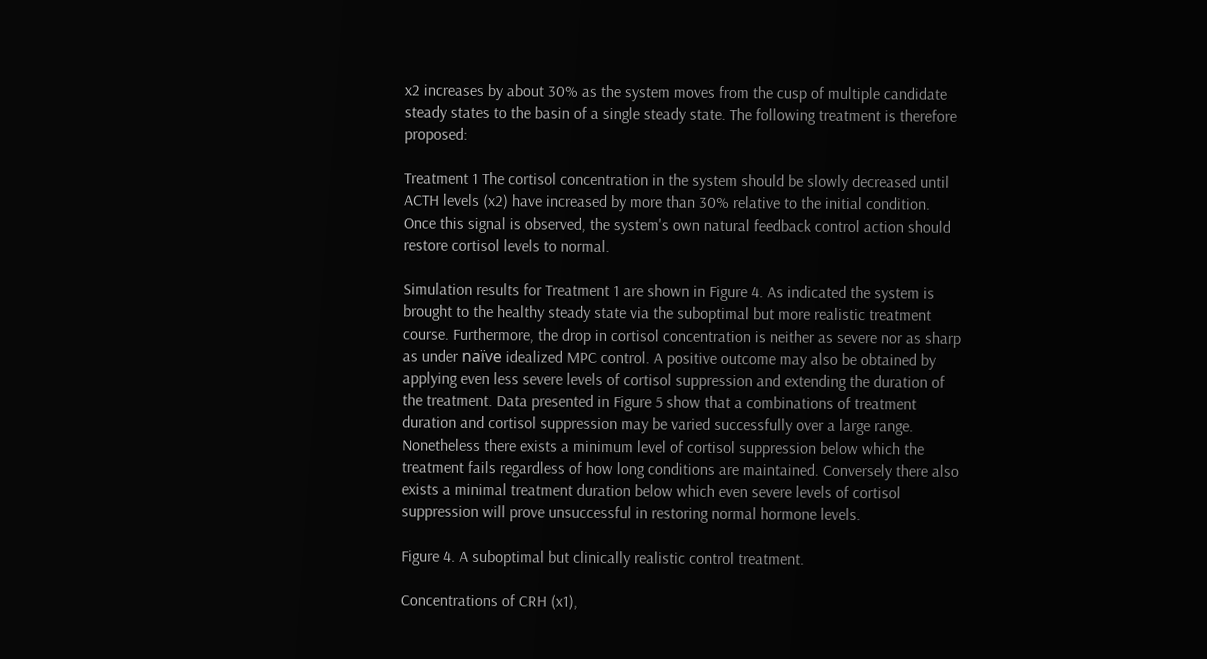x2 increases by about 30% as the system moves from the cusp of multiple candidate steady states to the basin of a single steady state. The following treatment is therefore proposed:

Treatment 1 The cortisol concentration in the system should be slowly decreased until ACTH levels (x2) have increased by more than 30% relative to the initial condition. Once this signal is observed, the system's own natural feedback control action should restore cortisol levels to normal.

Simulation results for Treatment 1 are shown in Figure 4. As indicated the system is brought to the healthy steady state via the suboptimal but more realistic treatment course. Furthermore, the drop in cortisol concentration is neither as severe nor as sharp as under naïve idealized MPC control. A positive outcome may also be obtained by applying even less severe levels of cortisol suppression and extending the duration of the treatment. Data presented in Figure 5 show that a combinations of treatment duration and cortisol suppression may be varied successfully over a large range. Nonetheless there exists a minimum level of cortisol suppression below which the treatment fails regardless of how long conditions are maintained. Conversely there also exists a minimal treatment duration below which even severe levels of cortisol suppression will prove unsuccessful in restoring normal hormone levels.

Figure 4. A suboptimal but clinically realistic control treatment.

Concentrations of CRH (x1),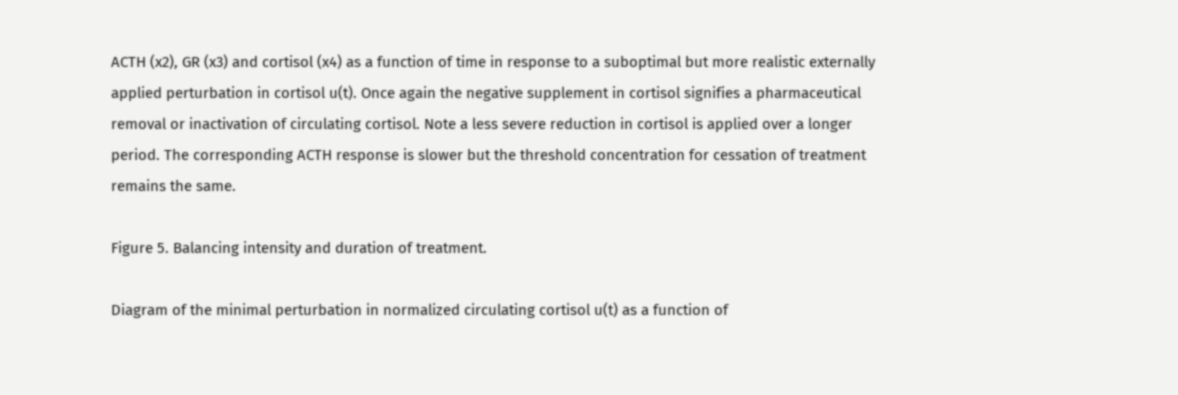ACTH (x2), GR (x3) and cortisol (x4) as a function of time in response to a suboptimal but more realistic externally applied perturbation in cortisol u(t). Once again the negative supplement in cortisol signifies a pharmaceutical removal or inactivation of circulating cortisol. Note a less severe reduction in cortisol is applied over a longer period. The corresponding ACTH response is slower but the threshold concentration for cessation of treatment remains the same.

Figure 5. Balancing intensity and duration of treatment.

Diagram of the minimal perturbation in normalized circulating cortisol u(t) as a function of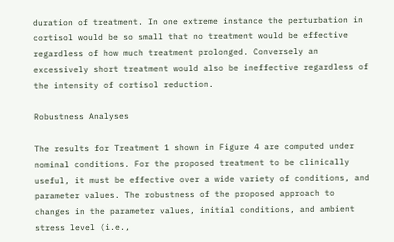duration of treatment. In one extreme instance the perturbation in cortisol would be so small that no treatment would be effective regardless of how much treatment prolonged. Conversely an excessively short treatment would also be ineffective regardless of the intensity of cortisol reduction.

Robustness Analyses

The results for Treatment 1 shown in Figure 4 are computed under nominal conditions. For the proposed treatment to be clinically useful, it must be effective over a wide variety of conditions, and parameter values. The robustness of the proposed approach to changes in the parameter values, initial conditions, and ambient stress level (i.e.,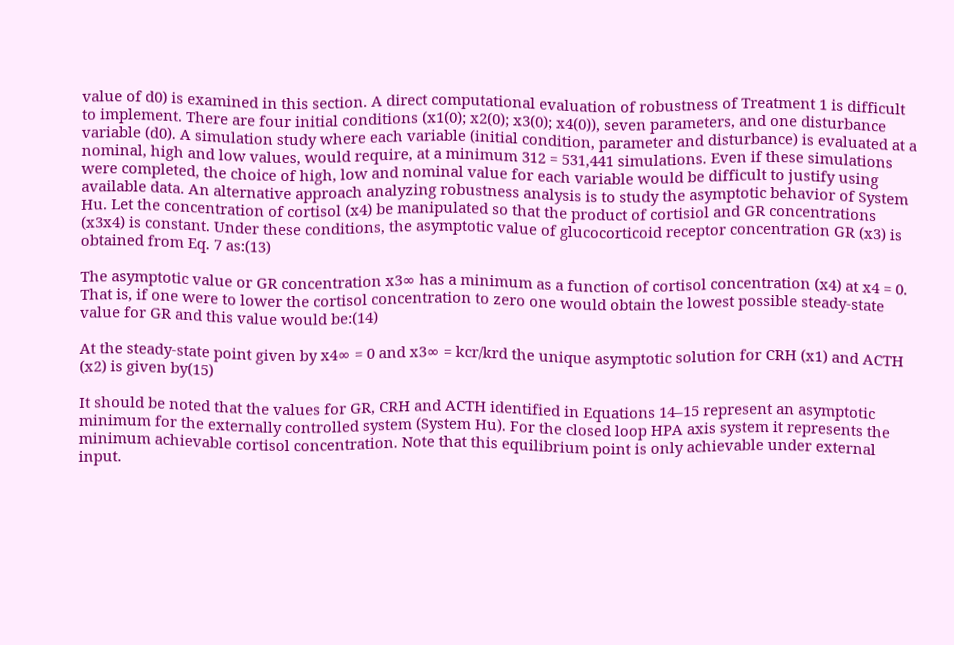value of d0) is examined in this section. A direct computational evaluation of robustness of Treatment 1 is difficult to implement. There are four initial conditions (x1(0); x2(0); x3(0); x4(0)), seven parameters, and one disturbance variable (d0). A simulation study where each variable (initial condition, parameter and disturbance) is evaluated at a nominal, high and low values, would require, at a minimum 312 = 531,441 simulations. Even if these simulations were completed, the choice of high, low and nominal value for each variable would be difficult to justify using available data. An alternative approach analyzing robustness analysis is to study the asymptotic behavior of System Hu. Let the concentration of cortisol (x4) be manipulated so that the product of cortisiol and GR concentrations (x3x4) is constant. Under these conditions, the asymptotic value of glucocorticoid receptor concentration GR (x3) is obtained from Eq. 7 as:(13)

The asymptotic value or GR concentration x3∞ has a minimum as a function of cortisol concentration (x4) at x4 = 0. That is, if one were to lower the cortisol concentration to zero one would obtain the lowest possible steady-state value for GR and this value would be:(14)

At the steady-state point given by x4∞ = 0 and x3∞ = kcr/krd the unique asymptotic solution for CRH (x1) and ACTH (x2) is given by(15)

It should be noted that the values for GR, CRH and ACTH identified in Equations 14–15 represent an asymptotic minimum for the externally controlled system (System Hu). For the closed loop HPA axis system it represents the minimum achievable cortisol concentration. Note that this equilibrium point is only achievable under external input.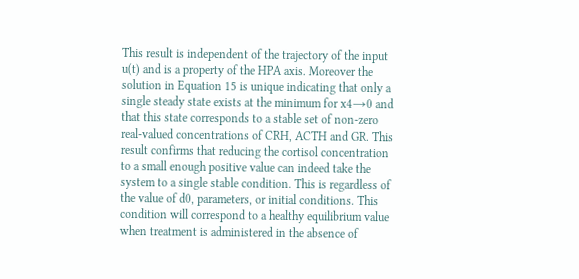This result is independent of the trajectory of the input u(t) and is a property of the HPA axis. Moreover the solution in Equation 15 is unique indicating that only a single steady state exists at the minimum for x4→0 and that this state corresponds to a stable set of non-zero real-valued concentrations of CRH, ACTH and GR. This result confirms that reducing the cortisol concentration to a small enough positive value can indeed take the system to a single stable condition. This is regardless of the value of d0, parameters, or initial conditions. This condition will correspond to a healthy equilibrium value when treatment is administered in the absence of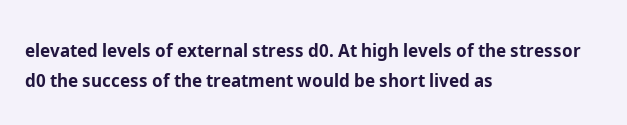elevated levels of external stress d0. At high levels of the stressor d0 the success of the treatment would be short lived as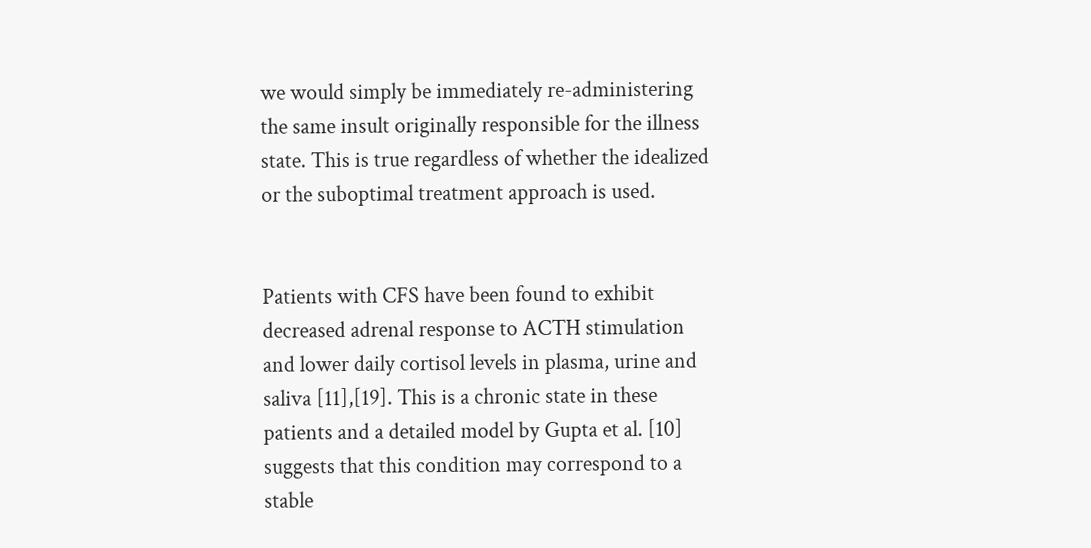we would simply be immediately re-administering the same insult originally responsible for the illness state. This is true regardless of whether the idealized or the suboptimal treatment approach is used.


Patients with CFS have been found to exhibit decreased adrenal response to ACTH stimulation and lower daily cortisol levels in plasma, urine and saliva [11],[19]. This is a chronic state in these patients and a detailed model by Gupta et al. [10] suggests that this condition may correspond to a stable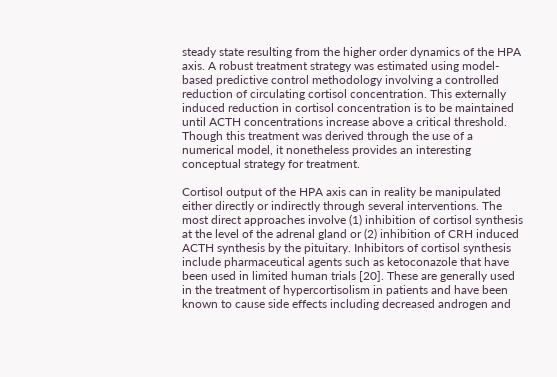steady state resulting from the higher order dynamics of the HPA axis. A robust treatment strategy was estimated using model-based predictive control methodology involving a controlled reduction of circulating cortisol concentration. This externally induced reduction in cortisol concentration is to be maintained until ACTH concentrations increase above a critical threshold. Though this treatment was derived through the use of a numerical model, it nonetheless provides an interesting conceptual strategy for treatment.

Cortisol output of the HPA axis can in reality be manipulated either directly or indirectly through several interventions. The most direct approaches involve (1) inhibition of cortisol synthesis at the level of the adrenal gland or (2) inhibition of CRH induced ACTH synthesis by the pituitary. Inhibitors of cortisol synthesis include pharmaceutical agents such as ketoconazole that have been used in limited human trials [20]. These are generally used in the treatment of hypercortisolism in patients and have been known to cause side effects including decreased androgen and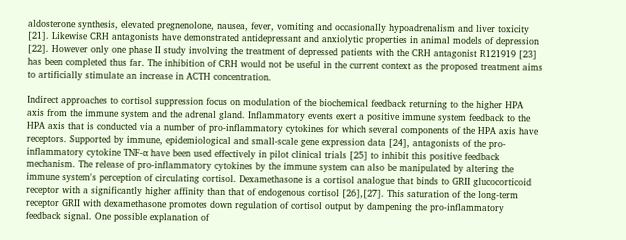aldosterone synthesis, elevated pregnenolone, nausea, fever, vomiting and occasionally hypoadrenalism and liver toxicity [21]. Likewise CRH antagonists have demonstrated antidepressant and anxiolytic properties in animal models of depression [22]. However only one phase II study involving the treatment of depressed patients with the CRH antagonist R121919 [23] has been completed thus far. The inhibition of CRH would not be useful in the current context as the proposed treatment aims to artificially stimulate an increase in ACTH concentration.

Indirect approaches to cortisol suppression focus on modulation of the biochemical feedback returning to the higher HPA axis from the immune system and the adrenal gland. Inflammatory events exert a positive immune system feedback to the HPA axis that is conducted via a number of pro-inflammatory cytokines for which several components of the HPA axis have receptors. Supported by immune, epidemiological and small-scale gene expression data [24], antagonists of the pro-inflammatory cytokine TNF-α have been used effectively in pilot clinical trials [25] to inhibit this positive feedback mechanism. The release of pro-inflammatory cytokines by the immune system can also be manipulated by altering the immune system's perception of circulating cortisol. Dexamethasone is a cortisol analogue that binds to GRII glucocorticoid receptor with a significantly higher affinity than that of endogenous cortisol [26],[27]. This saturation of the long-term receptor GRII with dexamethasone promotes down regulation of cortisol output by dampening the pro-inflammatory feedback signal. One possible explanation of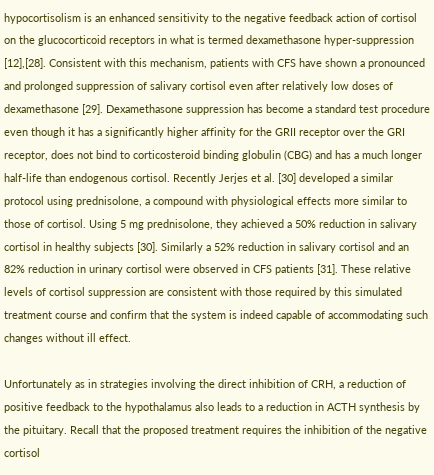hypocortisolism is an enhanced sensitivity to the negative feedback action of cortisol on the glucocorticoid receptors in what is termed dexamethasone hyper-suppression [12],[28]. Consistent with this mechanism, patients with CFS have shown a pronounced and prolonged suppression of salivary cortisol even after relatively low doses of dexamethasone [29]. Dexamethasone suppression has become a standard test procedure even though it has a significantly higher affinity for the GRII receptor over the GRI receptor, does not bind to corticosteroid binding globulin (CBG) and has a much longer half-life than endogenous cortisol. Recently Jerjes et al. [30] developed a similar protocol using prednisolone, a compound with physiological effects more similar to those of cortisol. Using 5 mg prednisolone, they achieved a 50% reduction in salivary cortisol in healthy subjects [30]. Similarly a 52% reduction in salivary cortisol and an 82% reduction in urinary cortisol were observed in CFS patients [31]. These relative levels of cortisol suppression are consistent with those required by this simulated treatment course and confirm that the system is indeed capable of accommodating such changes without ill effect.

Unfortunately as in strategies involving the direct inhibition of CRH, a reduction of positive feedback to the hypothalamus also leads to a reduction in ACTH synthesis by the pituitary. Recall that the proposed treatment requires the inhibition of the negative cortisol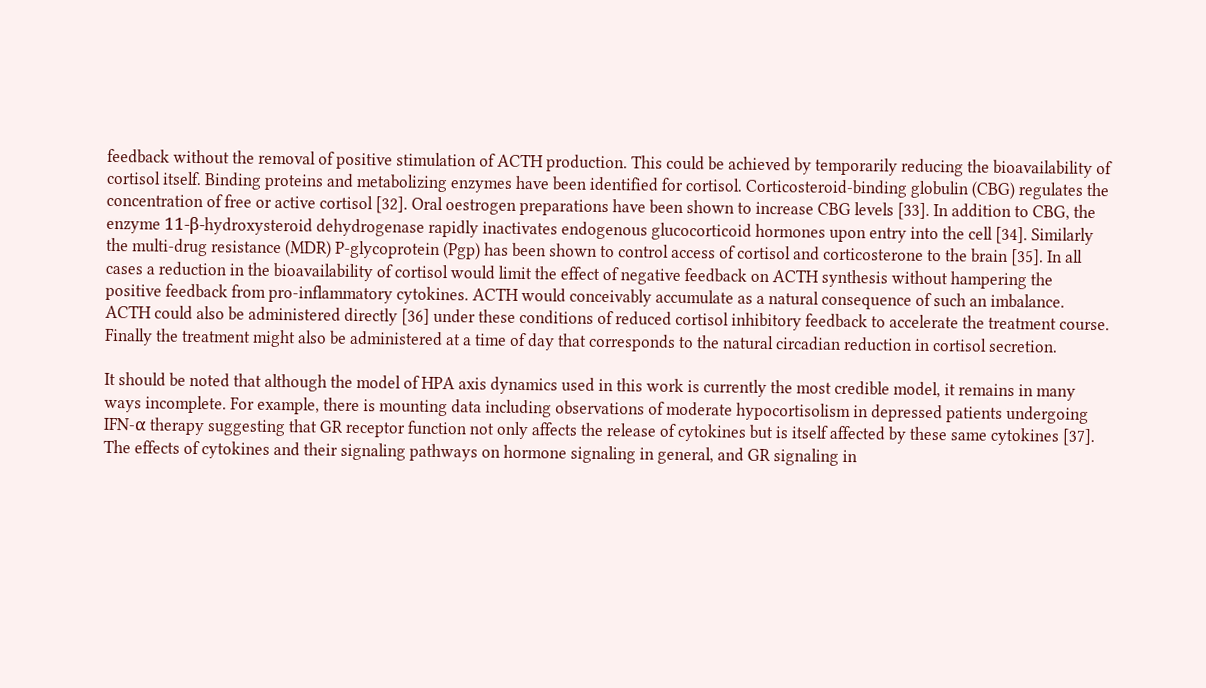feedback without the removal of positive stimulation of ACTH production. This could be achieved by temporarily reducing the bioavailability of cortisol itself. Binding proteins and metabolizing enzymes have been identified for cortisol. Corticosteroid-binding globulin (CBG) regulates the concentration of free or active cortisol [32]. Oral oestrogen preparations have been shown to increase CBG levels [33]. In addition to CBG, the enzyme 11-β-hydroxysteroid dehydrogenase rapidly inactivates endogenous glucocorticoid hormones upon entry into the cell [34]. Similarly the multi-drug resistance (MDR) P-glycoprotein (Pgp) has been shown to control access of cortisol and corticosterone to the brain [35]. In all cases a reduction in the bioavailability of cortisol would limit the effect of negative feedback on ACTH synthesis without hampering the positive feedback from pro-inflammatory cytokines. ACTH would conceivably accumulate as a natural consequence of such an imbalance. ACTH could also be administered directly [36] under these conditions of reduced cortisol inhibitory feedback to accelerate the treatment course. Finally the treatment might also be administered at a time of day that corresponds to the natural circadian reduction in cortisol secretion.

It should be noted that although the model of HPA axis dynamics used in this work is currently the most credible model, it remains in many ways incomplete. For example, there is mounting data including observations of moderate hypocortisolism in depressed patients undergoing IFN-α therapy suggesting that GR receptor function not only affects the release of cytokines but is itself affected by these same cytokines [37]. The effects of cytokines and their signaling pathways on hormone signaling in general, and GR signaling in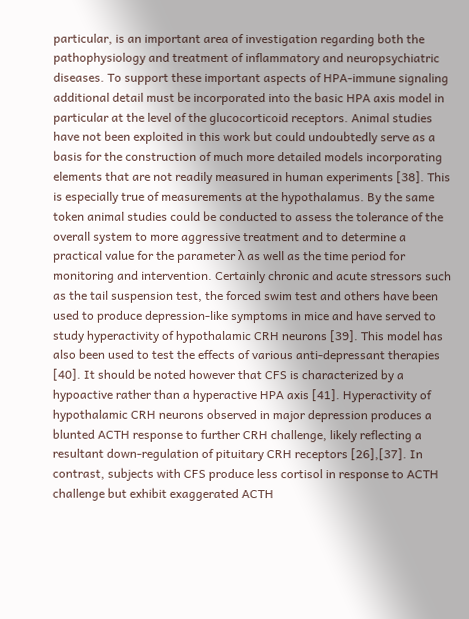particular, is an important area of investigation regarding both the pathophysiology and treatment of inflammatory and neuropsychiatric diseases. To support these important aspects of HPA-immune signaling additional detail must be incorporated into the basic HPA axis model in particular at the level of the glucocorticoid receptors. Animal studies have not been exploited in this work but could undoubtedly serve as a basis for the construction of much more detailed models incorporating elements that are not readily measured in human experiments [38]. This is especially true of measurements at the hypothalamus. By the same token animal studies could be conducted to assess the tolerance of the overall system to more aggressive treatment and to determine a practical value for the parameter λ as well as the time period for monitoring and intervention. Certainly chronic and acute stressors such as the tail suspension test, the forced swim test and others have been used to produce depression-like symptoms in mice and have served to study hyperactivity of hypothalamic CRH neurons [39]. This model has also been used to test the effects of various anti-depressant therapies [40]. It should be noted however that CFS is characterized by a hypoactive rather than a hyperactive HPA axis [41]. Hyperactivity of hypothalamic CRH neurons observed in major depression produces a blunted ACTH response to further CRH challenge, likely reflecting a resultant down-regulation of pituitary CRH receptors [26],[37]. In contrast, subjects with CFS produce less cortisol in response to ACTH challenge but exhibit exaggerated ACTH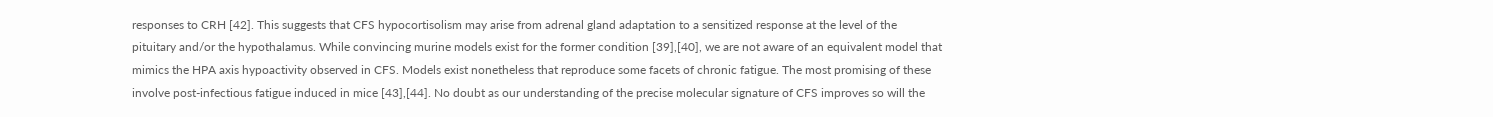responses to CRH [42]. This suggests that CFS hypocortisolism may arise from adrenal gland adaptation to a sensitized response at the level of the pituitary and/or the hypothalamus. While convincing murine models exist for the former condition [39],[40], we are not aware of an equivalent model that mimics the HPA axis hypoactivity observed in CFS. Models exist nonetheless that reproduce some facets of chronic fatigue. The most promising of these involve post-infectious fatigue induced in mice [43],[44]. No doubt as our understanding of the precise molecular signature of CFS improves so will the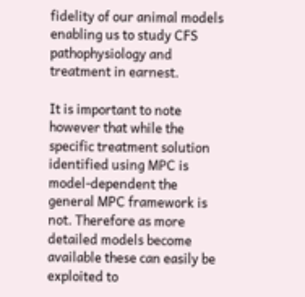fidelity of our animal models enabling us to study CFS pathophysiology and treatment in earnest.

It is important to note however that while the specific treatment solution identified using MPC is model-dependent the general MPC framework is not. Therefore as more detailed models become available these can easily be exploited to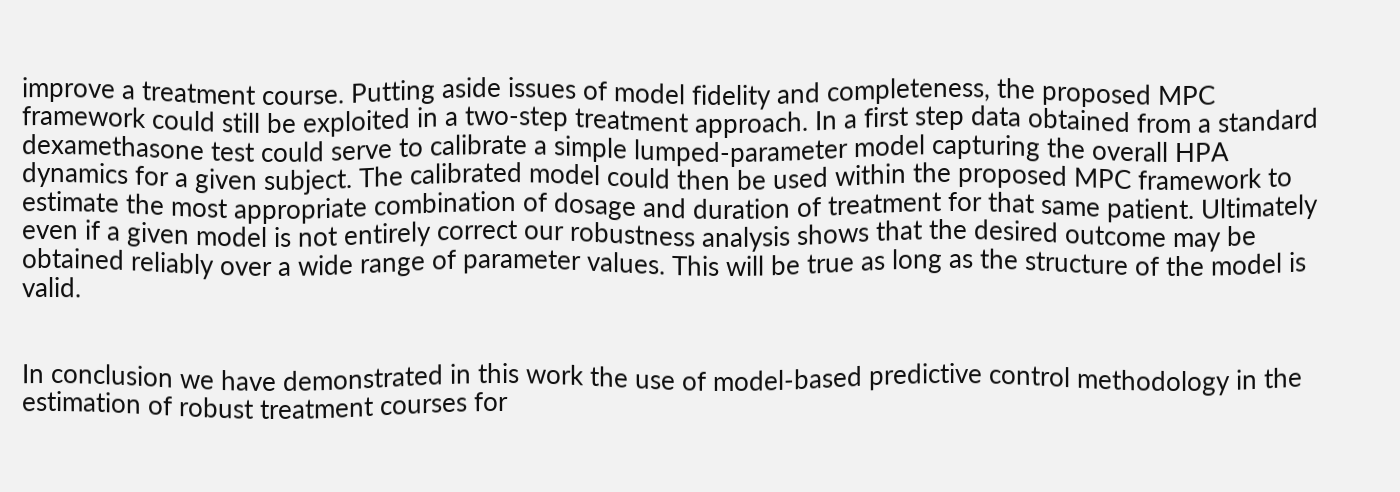improve a treatment course. Putting aside issues of model fidelity and completeness, the proposed MPC framework could still be exploited in a two-step treatment approach. In a first step data obtained from a standard dexamethasone test could serve to calibrate a simple lumped-parameter model capturing the overall HPA dynamics for a given subject. The calibrated model could then be used within the proposed MPC framework to estimate the most appropriate combination of dosage and duration of treatment for that same patient. Ultimately even if a given model is not entirely correct our robustness analysis shows that the desired outcome may be obtained reliably over a wide range of parameter values. This will be true as long as the structure of the model is valid.


In conclusion we have demonstrated in this work the use of model-based predictive control methodology in the estimation of robust treatment courses for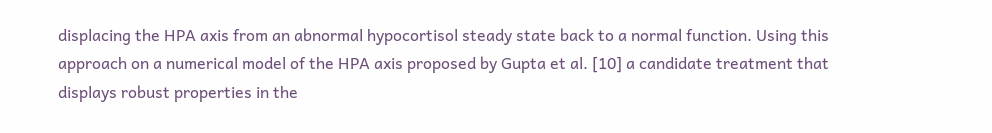displacing the HPA axis from an abnormal hypocortisol steady state back to a normal function. Using this approach on a numerical model of the HPA axis proposed by Gupta et al. [10] a candidate treatment that displays robust properties in the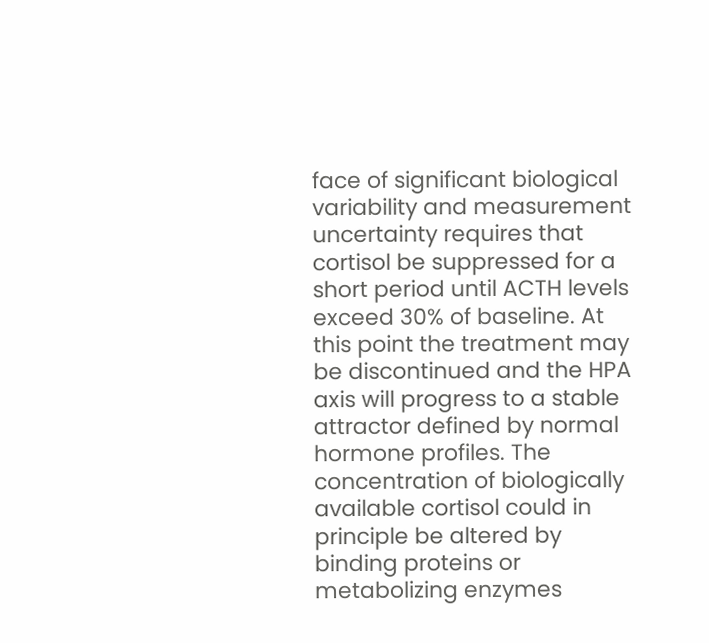face of significant biological variability and measurement uncertainty requires that cortisol be suppressed for a short period until ACTH levels exceed 30% of baseline. At this point the treatment may be discontinued and the HPA axis will progress to a stable attractor defined by normal hormone profiles. The concentration of biologically available cortisol could in principle be altered by binding proteins or metabolizing enzymes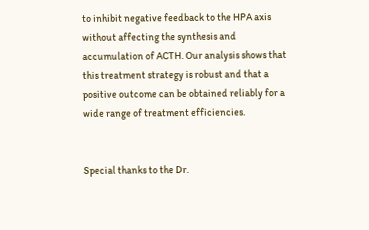to inhibit negative feedback to the HPA axis without affecting the synthesis and accumulation of ACTH. Our analysis shows that this treatment strategy is robust and that a positive outcome can be obtained reliably for a wide range of treatment efficiencies.


Special thanks to the Dr.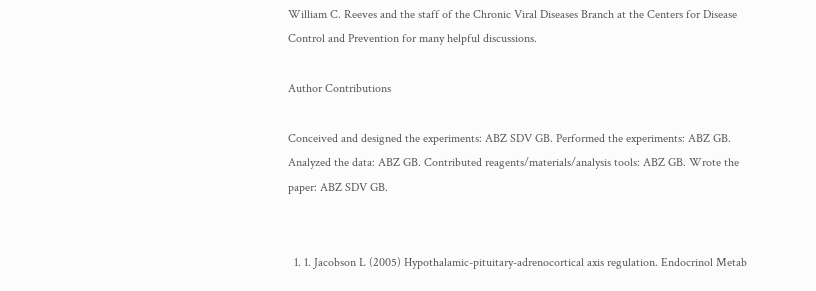William C. Reeves and the staff of the Chronic Viral Diseases Branch at the Centers for Disease Control and Prevention for many helpful discussions.

Author Contributions

Conceived and designed the experiments: ABZ SDV GB. Performed the experiments: ABZ GB. Analyzed the data: ABZ GB. Contributed reagents/materials/analysis tools: ABZ GB. Wrote the paper: ABZ SDV GB.


  1. 1. Jacobson L (2005) Hypothalamic-pituitary-adrenocortical axis regulation. Endocrinol Metab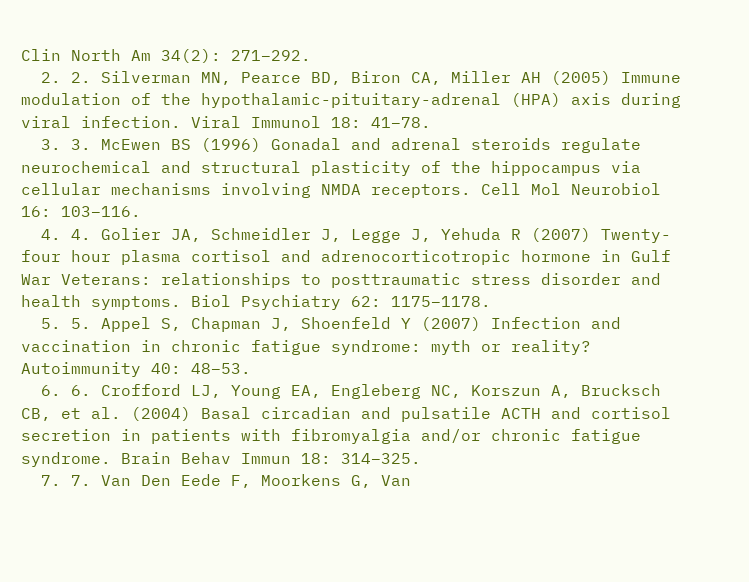Clin North Am 34(2): 271–292.
  2. 2. Silverman MN, Pearce BD, Biron CA, Miller AH (2005) Immune modulation of the hypothalamic-pituitary-adrenal (HPA) axis during viral infection. Viral Immunol 18: 41–78.
  3. 3. McEwen BS (1996) Gonadal and adrenal steroids regulate neurochemical and structural plasticity of the hippocampus via cellular mechanisms involving NMDA receptors. Cell Mol Neurobiol 16: 103–116.
  4. 4. Golier JA, Schmeidler J, Legge J, Yehuda R (2007) Twenty-four hour plasma cortisol and adrenocorticotropic hormone in Gulf War Veterans: relationships to posttraumatic stress disorder and health symptoms. Biol Psychiatry 62: 1175–1178.
  5. 5. Appel S, Chapman J, Shoenfeld Y (2007) Infection and vaccination in chronic fatigue syndrome: myth or reality? Autoimmunity 40: 48–53.
  6. 6. Crofford LJ, Young EA, Engleberg NC, Korszun A, Brucksch CB, et al. (2004) Basal circadian and pulsatile ACTH and cortisol secretion in patients with fibromyalgia and/or chronic fatigue syndrome. Brain Behav Immun 18: 314–325.
  7. 7. Van Den Eede F, Moorkens G, Van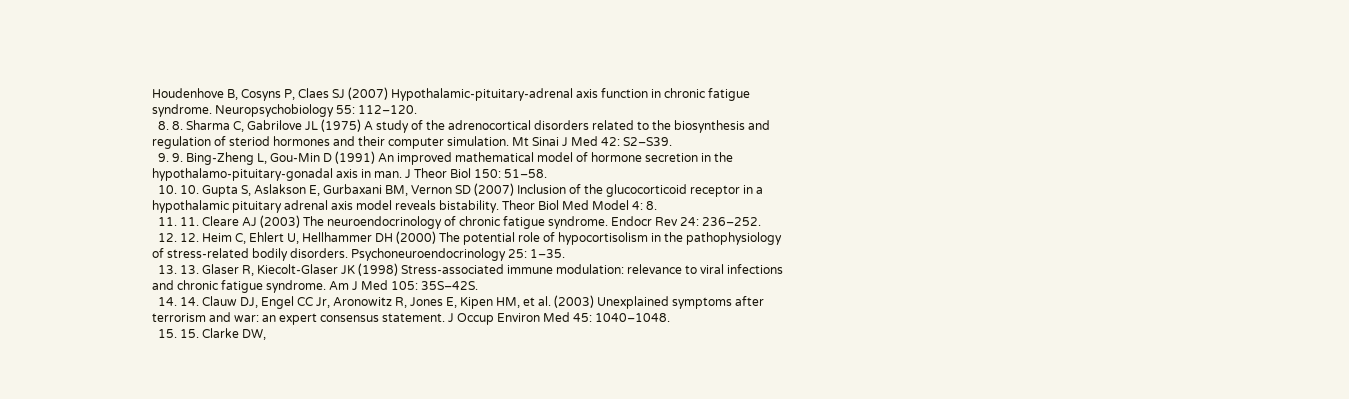Houdenhove B, Cosyns P, Claes SJ (2007) Hypothalamic-pituitary-adrenal axis function in chronic fatigue syndrome. Neuropsychobiology 55: 112–120.
  8. 8. Sharma C, Gabrilove JL (1975) A study of the adrenocortical disorders related to the biosynthesis and regulation of steriod hormones and their computer simulation. Mt Sinai J Med 42: S2–S39.
  9. 9. Bing-Zheng L, Gou-Min D (1991) An improved mathematical model of hormone secretion in the hypothalamo-pituitary-gonadal axis in man. J Theor Biol 150: 51–58.
  10. 10. Gupta S, Aslakson E, Gurbaxani BM, Vernon SD (2007) Inclusion of the glucocorticoid receptor in a hypothalamic pituitary adrenal axis model reveals bistability. Theor Biol Med Model 4: 8.
  11. 11. Cleare AJ (2003) The neuroendocrinology of chronic fatigue syndrome. Endocr Rev 24: 236–252.
  12. 12. Heim C, Ehlert U, Hellhammer DH (2000) The potential role of hypocortisolism in the pathophysiology of stress-related bodily disorders. Psychoneuroendocrinology 25: 1–35.
  13. 13. Glaser R, Kiecolt-Glaser JK (1998) Stress-associated immune modulation: relevance to viral infections and chronic fatigue syndrome. Am J Med 105: 35S–42S.
  14. 14. Clauw DJ, Engel CC Jr, Aronowitz R, Jones E, Kipen HM, et al. (2003) Unexplained symptoms after terrorism and war: an expert consensus statement. J Occup Environ Med 45: 1040–1048.
  15. 15. Clarke DW,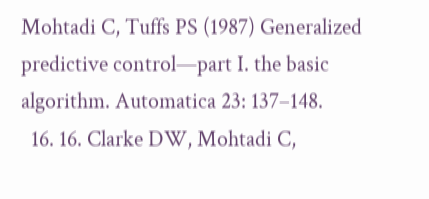Mohtadi C, Tuffs PS (1987) Generalized predictive control—part I. the basic algorithm. Automatica 23: 137–148.
  16. 16. Clarke DW, Mohtadi C,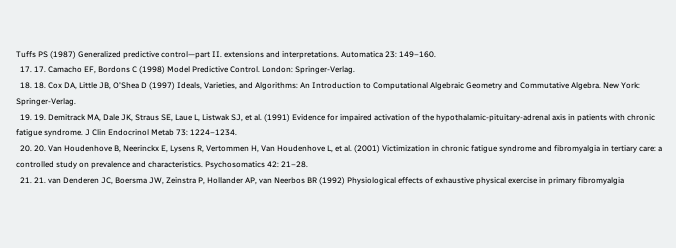Tuffs PS (1987) Generalized predictive control—part II. extensions and interpretations. Automatica 23: 149–160.
  17. 17. Camacho EF, Bordons C (1998) Model Predictive Control. London: Springer-Verlag.
  18. 18. Cox DA, Little JB, O'Shea D (1997) Ideals, Varieties, and Algorithms: An Introduction to Computational Algebraic Geometry and Commutative Algebra. New York: Springer-Verlag.
  19. 19. Demitrack MA, Dale JK, Straus SE, Laue L, Listwak SJ, et al. (1991) Evidence for impaired activation of the hypothalamic-pituitary-adrenal axis in patients with chronic fatigue syndrome. J Clin Endocrinol Metab 73: 1224–1234.
  20. 20. Van Houdenhove B, Neerinckx E, Lysens R, Vertommen H, Van Houdenhove L, et al. (2001) Victimization in chronic fatigue syndrome and fibromyalgia in tertiary care: a controlled study on prevalence and characteristics. Psychosomatics 42: 21–28.
  21. 21. van Denderen JC, Boersma JW, Zeinstra P, Hollander AP, van Neerbos BR (1992) Physiological effects of exhaustive physical exercise in primary fibromyalgia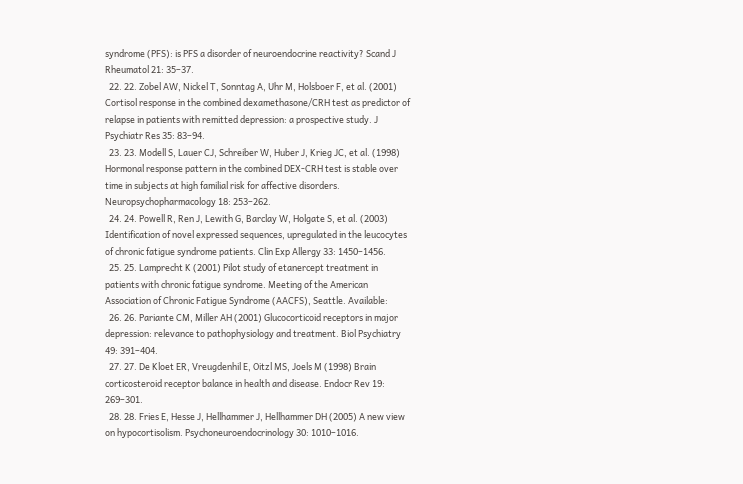syndrome (PFS): is PFS a disorder of neuroendocrine reactivity? Scand J Rheumatol 21: 35–37.
  22. 22. Zobel AW, Nickel T, Sonntag A, Uhr M, Holsboer F, et al. (2001) Cortisol response in the combined dexamethasone/CRH test as predictor of relapse in patients with remitted depression: a prospective study. J Psychiatr Res 35: 83–94.
  23. 23. Modell S, Lauer CJ, Schreiber W, Huber J, Krieg JC, et al. (1998) Hormonal response pattern in the combined DEX-CRH test is stable over time in subjects at high familial risk for affective disorders. Neuropsychopharmacology 18: 253–262.
  24. 24. Powell R, Ren J, Lewith G, Barclay W, Holgate S, et al. (2003) Identification of novel expressed sequences, upregulated in the leucocytes of chronic fatigue syndrome patients. Clin Exp Allergy 33: 1450–1456.
  25. 25. Lamprecht K (2001) Pilot study of etanercept treatment in patients with chronic fatigue syndrome. Meeting of the American Association of Chronic Fatigue Syndrome (AACFS), Seattle. Available:
  26. 26. Pariante CM, Miller AH (2001) Glucocorticoid receptors in major depression: relevance to pathophysiology and treatment. Biol Psychiatry 49: 391–404.
  27. 27. De Kloet ER, Vreugdenhil E, Oitzl MS, Joels M (1998) Brain corticosteroid receptor balance in health and disease. Endocr Rev 19: 269–301.
  28. 28. Fries E, Hesse J, Hellhammer J, Hellhammer DH (2005) A new view on hypocortisolism. Psychoneuroendocrinology 30: 1010–1016.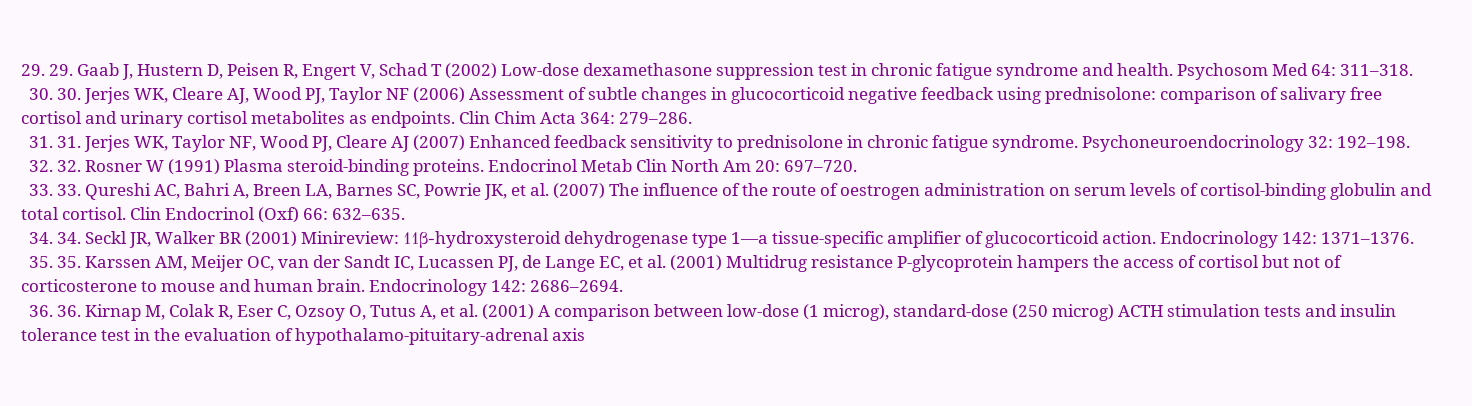29. 29. Gaab J, Hustern D, Peisen R, Engert V, Schad T (2002) Low-dose dexamethasone suppression test in chronic fatigue syndrome and health. Psychosom Med 64: 311–318.
  30. 30. Jerjes WK, Cleare AJ, Wood PJ, Taylor NF (2006) Assessment of subtle changes in glucocorticoid negative feedback using prednisolone: comparison of salivary free cortisol and urinary cortisol metabolites as endpoints. Clin Chim Acta 364: 279–286.
  31. 31. Jerjes WK, Taylor NF, Wood PJ, Cleare AJ (2007) Enhanced feedback sensitivity to prednisolone in chronic fatigue syndrome. Psychoneuroendocrinology 32: 192–198.
  32. 32. Rosner W (1991) Plasma steroid-binding proteins. Endocrinol Metab Clin North Am 20: 697–720.
  33. 33. Qureshi AC, Bahri A, Breen LA, Barnes SC, Powrie JK, et al. (2007) The influence of the route of oestrogen administration on serum levels of cortisol-binding globulin and total cortisol. Clin Endocrinol (Oxf) 66: 632–635.
  34. 34. Seckl JR, Walker BR (2001) Minireview: 11β-hydroxysteroid dehydrogenase type 1—a tissue-specific amplifier of glucocorticoid action. Endocrinology 142: 1371–1376.
  35. 35. Karssen AM, Meijer OC, van der Sandt IC, Lucassen PJ, de Lange EC, et al. (2001) Multidrug resistance P-glycoprotein hampers the access of cortisol but not of corticosterone to mouse and human brain. Endocrinology 142: 2686–2694.
  36. 36. Kirnap M, Colak R, Eser C, Ozsoy O, Tutus A, et al. (2001) A comparison between low-dose (1 microg), standard-dose (250 microg) ACTH stimulation tests and insulin tolerance test in the evaluation of hypothalamo-pituitary-adrenal axis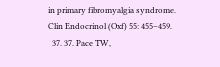in primary fibromyalgia syndrome. Clin Endocrinol (Oxf) 55: 455–459.
  37. 37. Pace TW,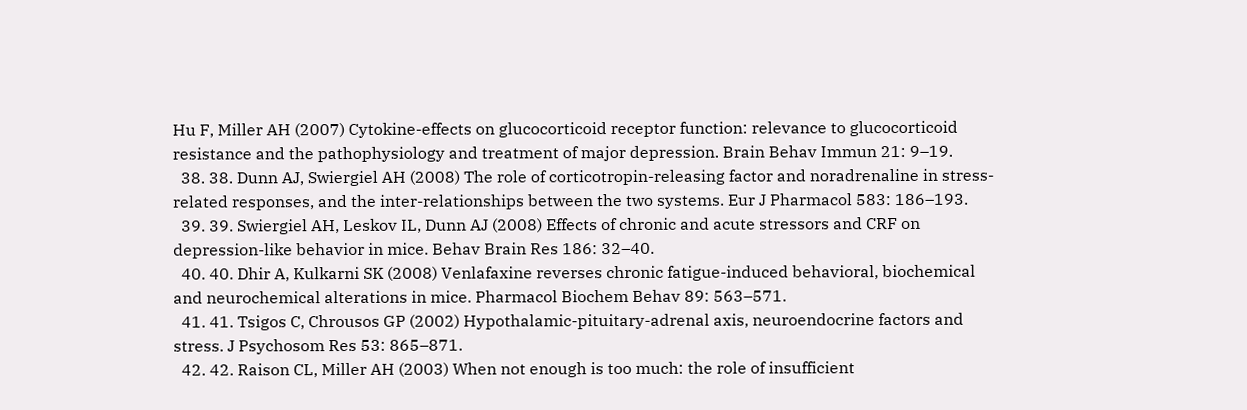Hu F, Miller AH (2007) Cytokine-effects on glucocorticoid receptor function: relevance to glucocorticoid resistance and the pathophysiology and treatment of major depression. Brain Behav Immun 21: 9–19.
  38. 38. Dunn AJ, Swiergiel AH (2008) The role of corticotropin-releasing factor and noradrenaline in stress-related responses, and the inter-relationships between the two systems. Eur J Pharmacol 583: 186–193.
  39. 39. Swiergiel AH, Leskov IL, Dunn AJ (2008) Effects of chronic and acute stressors and CRF on depression-like behavior in mice. Behav Brain Res 186: 32–40.
  40. 40. Dhir A, Kulkarni SK (2008) Venlafaxine reverses chronic fatigue-induced behavioral, biochemical and neurochemical alterations in mice. Pharmacol Biochem Behav 89: 563–571.
  41. 41. Tsigos C, Chrousos GP (2002) Hypothalamic-pituitary-adrenal axis, neuroendocrine factors and stress. J Psychosom Res 53: 865–871.
  42. 42. Raison CL, Miller AH (2003) When not enough is too much: the role of insufficient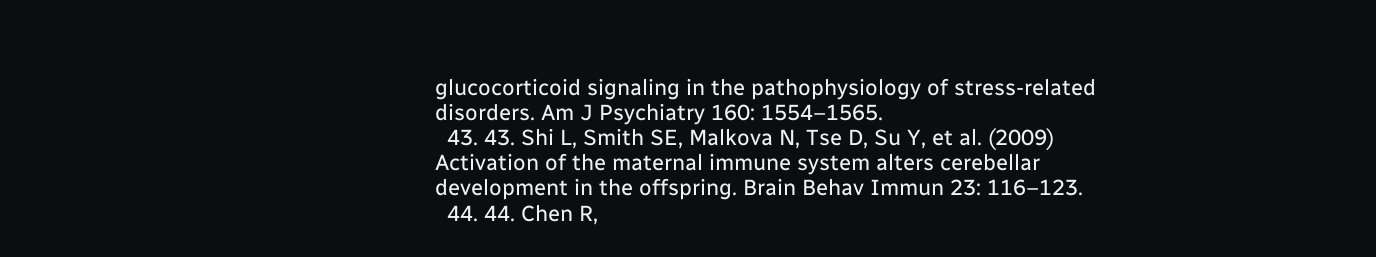glucocorticoid signaling in the pathophysiology of stress-related disorders. Am J Psychiatry 160: 1554–1565.
  43. 43. Shi L, Smith SE, Malkova N, Tse D, Su Y, et al. (2009) Activation of the maternal immune system alters cerebellar development in the offspring. Brain Behav Immun 23: 116–123.
  44. 44. Chen R,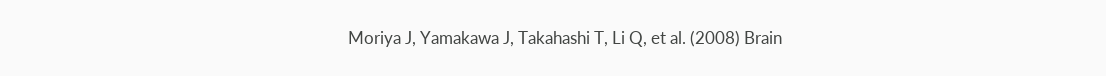Moriya J, Yamakawa J, Takahashi T, Li Q, et al. (2008) Brain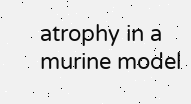atrophy in a murine model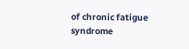of chronic fatigue syndrome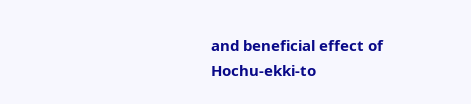and beneficial effect of Hochu-ekki-to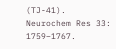(TJ-41). Neurochem Res 33: 1759–1767.